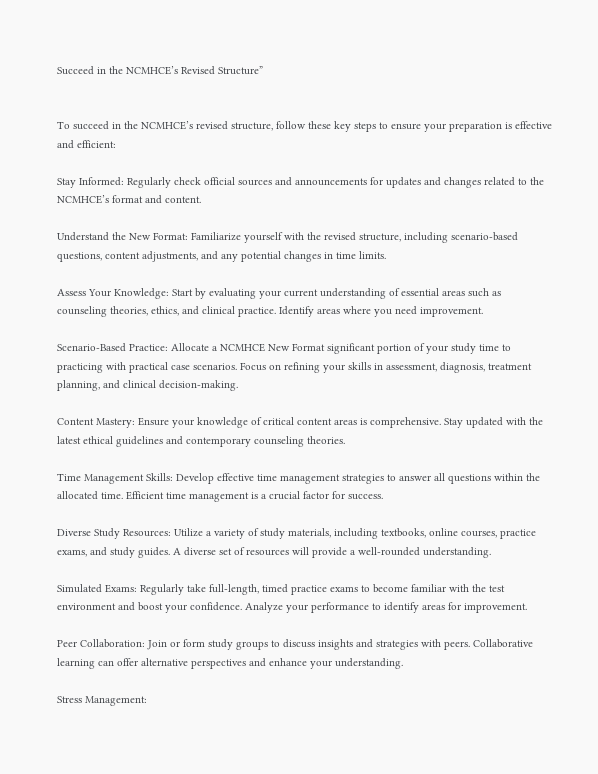Succeed in the NCMHCE’s Revised Structure”


To succeed in the NCMHCE’s revised structure, follow these key steps to ensure your preparation is effective and efficient:

Stay Informed: Regularly check official sources and announcements for updates and changes related to the NCMHCE’s format and content.

Understand the New Format: Familiarize yourself with the revised structure, including scenario-based questions, content adjustments, and any potential changes in time limits.

Assess Your Knowledge: Start by evaluating your current understanding of essential areas such as counseling theories, ethics, and clinical practice. Identify areas where you need improvement.

Scenario-Based Practice: Allocate a NCMHCE New Format significant portion of your study time to practicing with practical case scenarios. Focus on refining your skills in assessment, diagnosis, treatment planning, and clinical decision-making.

Content Mastery: Ensure your knowledge of critical content areas is comprehensive. Stay updated with the latest ethical guidelines and contemporary counseling theories.

Time Management Skills: Develop effective time management strategies to answer all questions within the allocated time. Efficient time management is a crucial factor for success.

Diverse Study Resources: Utilize a variety of study materials, including textbooks, online courses, practice exams, and study guides. A diverse set of resources will provide a well-rounded understanding.

Simulated Exams: Regularly take full-length, timed practice exams to become familiar with the test environment and boost your confidence. Analyze your performance to identify areas for improvement.

Peer Collaboration: Join or form study groups to discuss insights and strategies with peers. Collaborative learning can offer alternative perspectives and enhance your understanding.

Stress Management: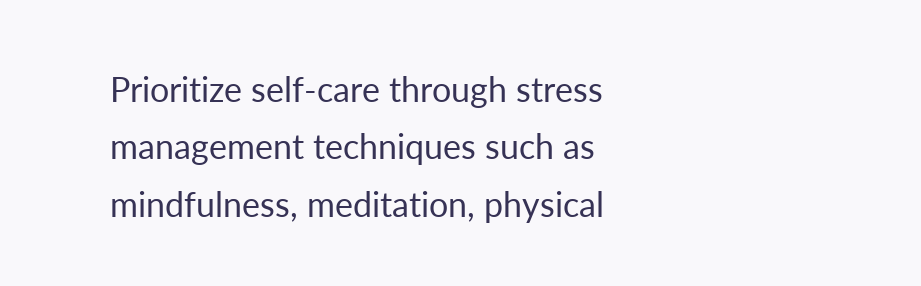Prioritize self-care through stress management techniques such as mindfulness, meditation, physical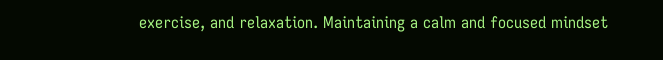exercise, and relaxation. Maintaining a calm and focused mindset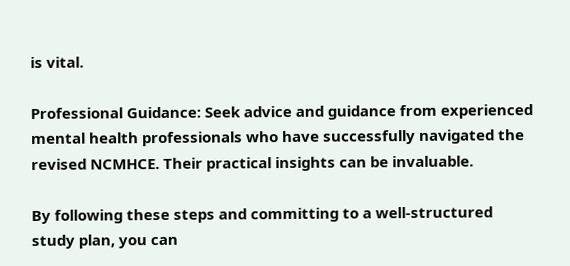is vital.

Professional Guidance: Seek advice and guidance from experienced mental health professionals who have successfully navigated the revised NCMHCE. Their practical insights can be invaluable.

By following these steps and committing to a well-structured study plan, you can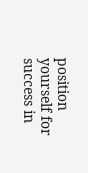position yourself for success in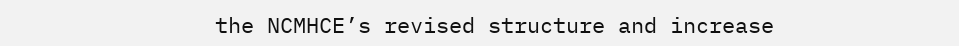the NCMHCE’s revised structure and increase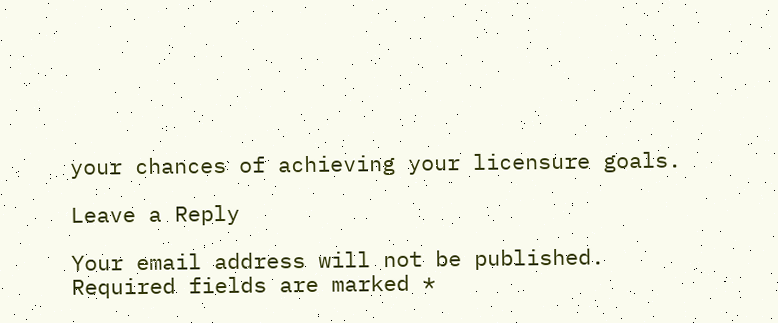your chances of achieving your licensure goals.

Leave a Reply

Your email address will not be published. Required fields are marked *